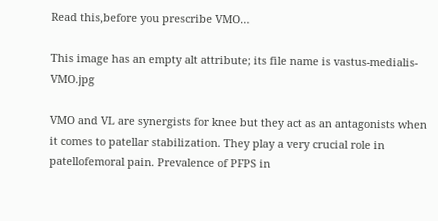Read this,before you prescribe VMO…

This image has an empty alt attribute; its file name is vastus-medialis-VMO.jpg

VMO and VL are synergists for knee but they act as an antagonists when it comes to patellar stabilization. They play a very crucial role in patellofemoral pain. Prevalence of PFPS in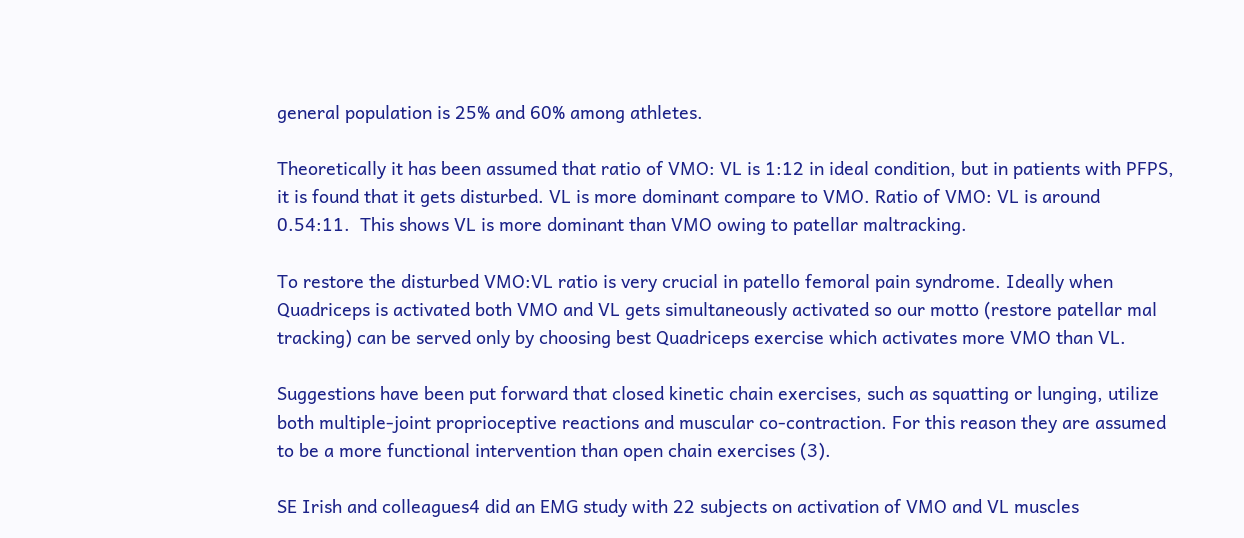general population is 25% and 60% among athletes.

Theoretically it has been assumed that ratio of VMO: VL is 1:12 in ideal condition, but in patients with PFPS, it is found that it gets disturbed. VL is more dominant compare to VMO. Ratio of VMO: VL is around 0.54:11.  This shows VL is more dominant than VMO owing to patellar maltracking.

To restore the disturbed VMO:VL ratio is very crucial in patello femoral pain syndrome. Ideally when Quadriceps is activated both VMO and VL gets simultaneously activated so our motto (restore patellar mal tracking) can be served only by choosing best Quadriceps exercise which activates more VMO than VL.

Suggestions have been put forward that closed kinetic chain exercises, such as squatting or lunging, utilize  both multiple-joint proprioceptive reactions and muscular co-contraction. For this reason they are assumed to be a more functional intervention than open chain exercises (3).

SE Irish and colleagues4 did an EMG study with 22 subjects on activation of VMO and VL muscles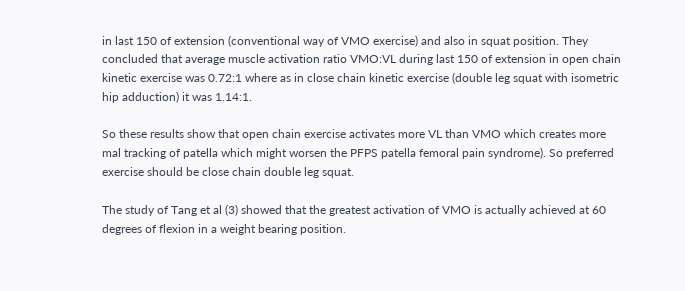in last 150 of extension (conventional way of VMO exercise) and also in squat position. They concluded that average muscle activation ratio VMO:VL during last 150 of extension in open chain kinetic exercise was 0.72:1 where as in close chain kinetic exercise (double leg squat with isometric hip adduction) it was 1.14:1.

So these results show that open chain exercise activates more VL than VMO which creates more mal tracking of patella which might worsen the PFPS patella femoral pain syndrome). So preferred exercise should be close chain double leg squat.

The study of Tang et al (3) showed that the greatest activation of VMO is actually achieved at 60 degrees of flexion in a weight bearing position.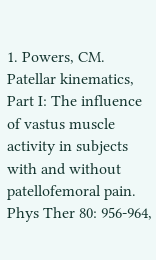1. Powers, CM. Patellar kinematics, Part I: The influence of vastus muscle activity in subjects with and without patellofemoral pain. Phys Ther 80: 956-964,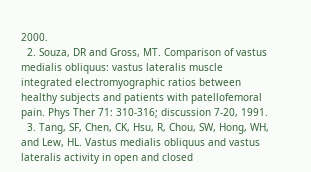2000.
  2. Souza, DR and Gross, MT. Comparison of vastus medialis obliquus: vastus lateralis muscle integrated electromyographic ratios between healthy subjects and patients with patellofemoral pain. Phys Ther 71: 310-316; discussion 7-20, 1991.
  3. Tang, SF, Chen, CK, Hsu, R, Chou, SW, Hong, WH, and Lew, HL. Vastus medialis obliquus and vastus lateralis activity in open and closed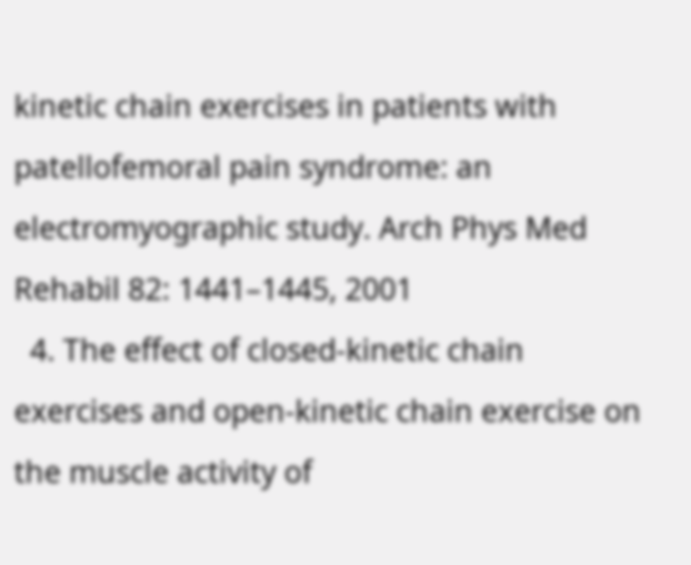kinetic chain exercises in patients with patellofemoral pain syndrome: an electromyographic study. Arch Phys Med Rehabil 82: 1441–1445, 2001
  4. The effect of closed-kinetic chain exercises and open-kinetic chain exercise on the muscle activity of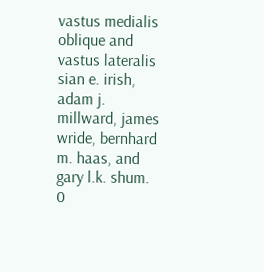vastus medialis oblique and vastus lateralis sian e. irish, adam j. millward, james wride, bernhard m. haas, and gary l.k. shum.
0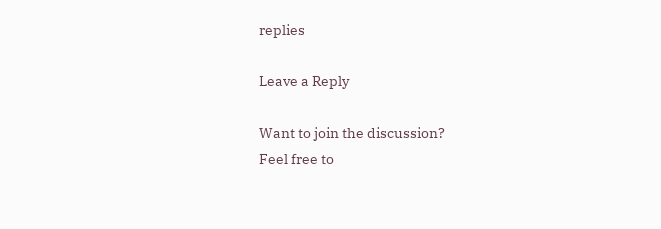replies

Leave a Reply

Want to join the discussion?
Feel free to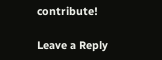contribute!

Leave a Reply